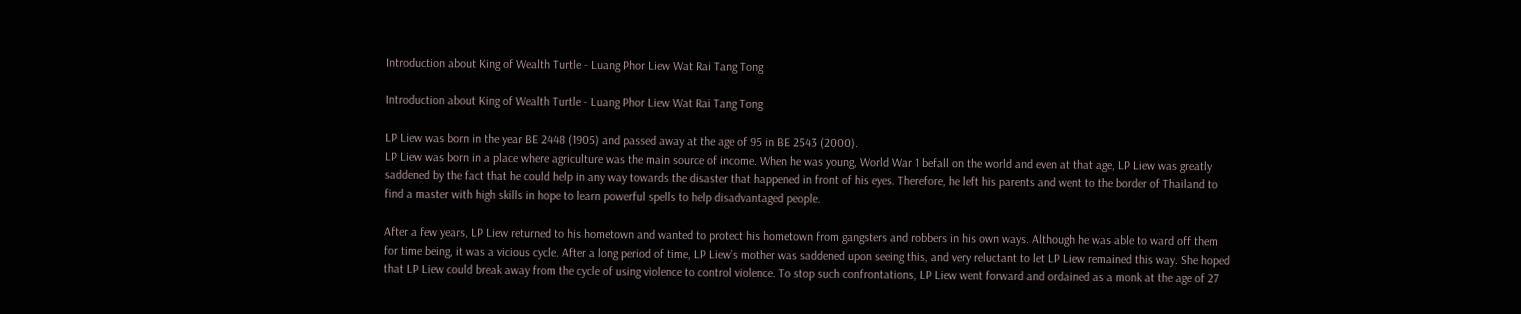Introduction about King of Wealth Turtle - Luang Phor Liew Wat Rai Tang Tong

Introduction about King of Wealth Turtle - Luang Phor Liew Wat Rai Tang Tong

LP Liew was born in the year BE 2448 (1905) and passed away at the age of 95 in BE 2543 (2000).
LP Liew was born in a place where agriculture was the main source of income. When he was young, World War 1 befall on the world and even at that age, LP Liew was greatly saddened by the fact that he could help in any way towards the disaster that happened in front of his eyes. Therefore, he left his parents and went to the border of Thailand to find a master with high skills in hope to learn powerful spells to help disadvantaged people.

After a few years, LP Liew returned to his hometown and wanted to protect his hometown from gangsters and robbers in his own ways. Although he was able to ward off them for time being, it was a vicious cycle. After a long period of time, LP Liew’s mother was saddened upon seeing this, and very reluctant to let LP Liew remained this way. She hoped that LP Liew could break away from the cycle of using violence to control violence. To stop such confrontations, LP Liew went forward and ordained as a monk at the age of 27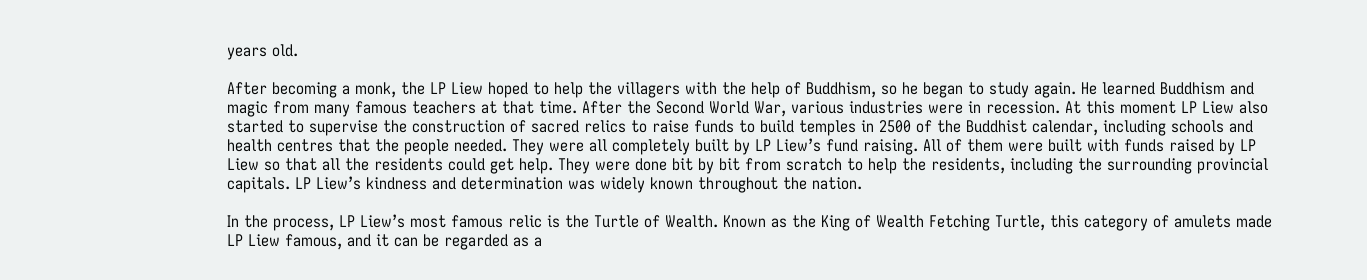years old.

After becoming a monk, the LP Liew hoped to help the villagers with the help of Buddhism, so he began to study again. He learned Buddhism and magic from many famous teachers at that time. After the Second World War, various industries were in recession. At this moment LP Liew also started to supervise the construction of sacred relics to raise funds to build temples in 2500 of the Buddhist calendar, including schools and health centres that the people needed. They were all completely built by LP Liew’s fund raising. All of them were built with funds raised by LP Liew so that all the residents could get help. They were done bit by bit from scratch to help the residents, including the surrounding provincial capitals. LP Liew’s kindness and determination was widely known throughout the nation.

In the process, LP Liew’s most famous relic is the Turtle of Wealth. Known as the King of Wealth Fetching Turtle, this category of amulets made LP Liew famous, and it can be regarded as a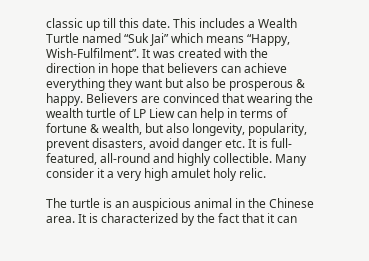classic up till this date. This includes a Wealth Turtle named “Suk Jai” which means “Happy, Wish-Fulfilment”. It was created with the direction in hope that believers can achieve everything they want but also be prosperous & happy. Believers are convinced that wearing the wealth turtle of LP Liew can help in terms of fortune & wealth, but also longevity, popularity, prevent disasters, avoid danger etc. It is full-featured, all-round and highly collectible. Many consider it a very high amulet holy relic.

The turtle is an auspicious animal in the Chinese area. It is characterized by the fact that it can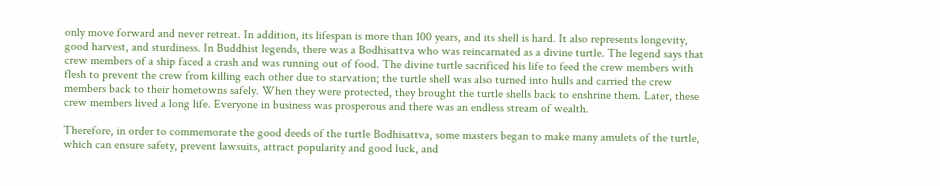only move forward and never retreat. In addition, its lifespan is more than 100 years, and its shell is hard. It also represents longevity, good harvest, and sturdiness. In Buddhist legends, there was a Bodhisattva who was reincarnated as a divine turtle. The legend says that crew members of a ship faced a crash and was running out of food. The divine turtle sacrificed his life to feed the crew members with flesh to prevent the crew from killing each other due to starvation; the turtle shell was also turned into hulls and carried the crew members back to their hometowns safely. When they were protected, they brought the turtle shells back to enshrine them. Later, these crew members lived a long life. Everyone in business was prosperous and there was an endless stream of wealth.

Therefore, in order to commemorate the good deeds of the turtle Bodhisattva, some masters began to make many amulets of the turtle, which can ensure safety, prevent lawsuits, attract popularity and good luck, and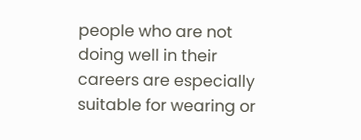people who are not doing well in their careers are especially suitable for wearing or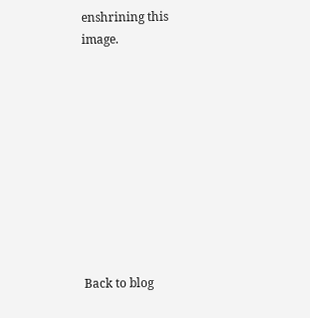enshrining this image.










Back to blog